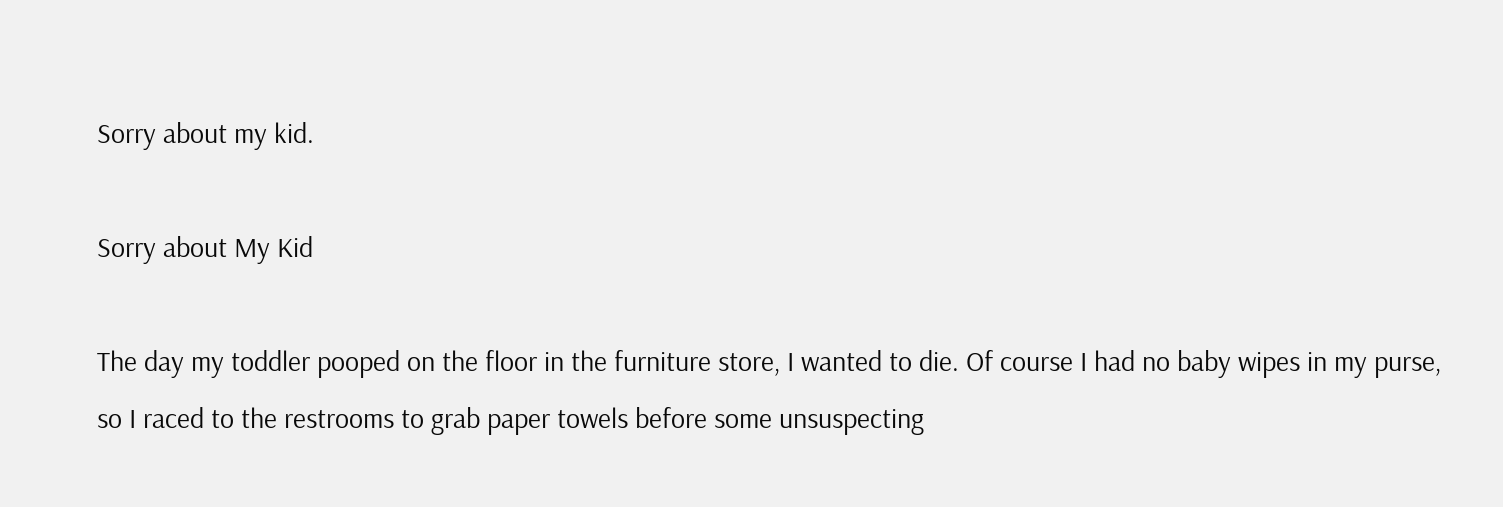Sorry about my kid.

Sorry about My Kid

The day my toddler pooped on the floor in the furniture store, I wanted to die. Of course I had no baby wipes in my purse, so I raced to the restrooms to grab paper towels before some unsuspecting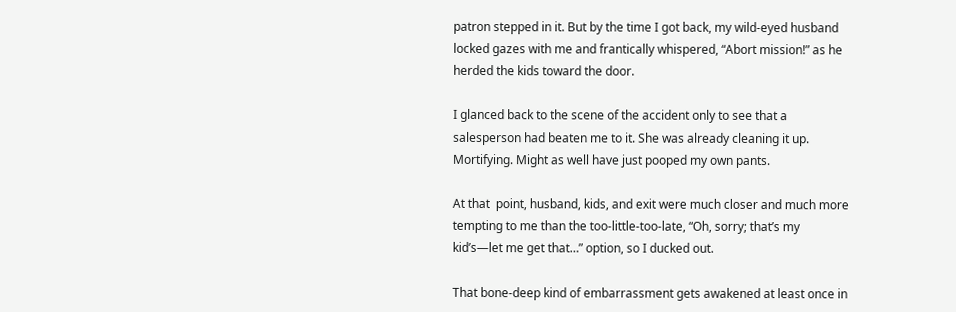patron stepped in it. But by the time I got back, my wild-eyed husband locked gazes with me and frantically whispered, “Abort mission!” as he herded the kids toward the door.

I glanced back to the scene of the accident only to see that a salesperson had beaten me to it. She was already cleaning it up. Mortifying. Might as well have just pooped my own pants.

At that  point, husband, kids, and exit were much closer and much more tempting to me than the too-little-too-late, “Oh, sorry; that’s my kid’s—let me get that…” option, so I ducked out.

That bone-deep kind of embarrassment gets awakened at least once in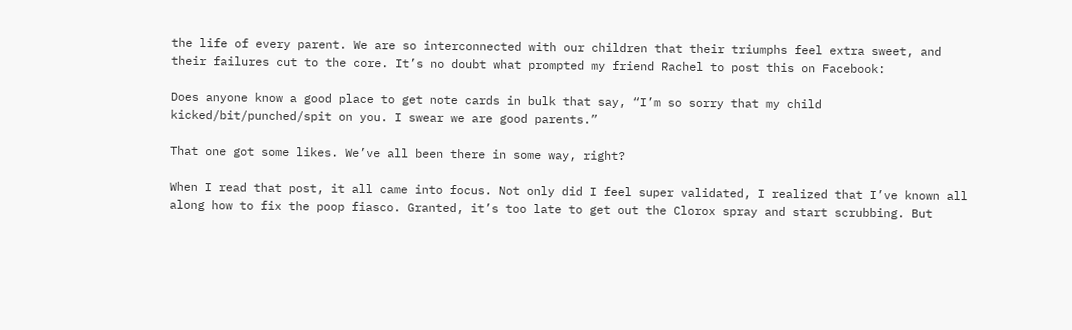the life of every parent. We are so interconnected with our children that their triumphs feel extra sweet, and their failures cut to the core. It’s no doubt what prompted my friend Rachel to post this on Facebook:

Does anyone know a good place to get note cards in bulk that say, “I’m so sorry that my child kicked/bit/punched/spit on you. I swear we are good parents.”

That one got some likes. We’ve all been there in some way, right?

When I read that post, it all came into focus. Not only did I feel super validated, I realized that I’ve known all along how to fix the poop fiasco. Granted, it’s too late to get out the Clorox spray and start scrubbing. But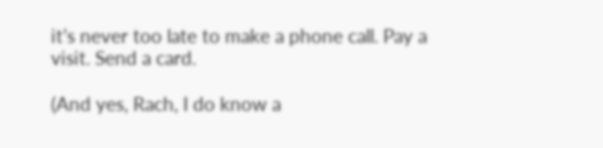it’s never too late to make a phone call. Pay a visit. Send a card.

(And yes, Rach, I do know a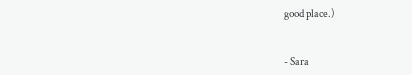good place.)


- Sara